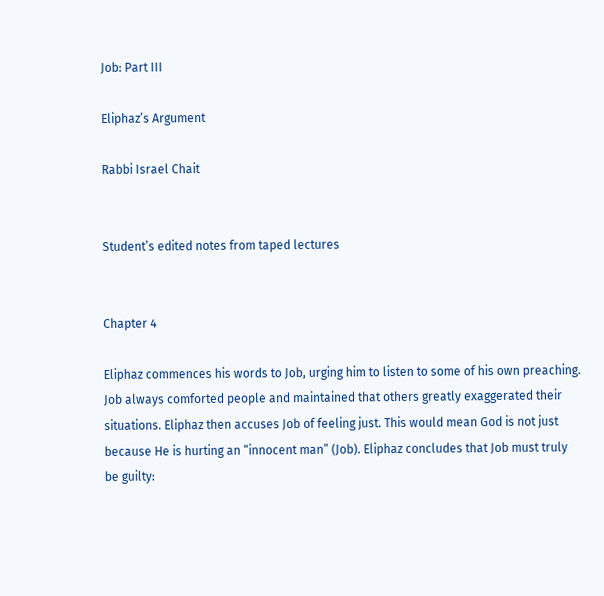Job: Part III

Eliphaz’s Argument

Rabbi Israel Chait


Student’s edited notes from taped lectures


Chapter 4

Eliphaz commences his words to Job, urging him to listen to some of his own preaching. Job always comforted people and maintained that others greatly exaggerated their situations. Eliphaz then accuses Job of feeling just. This would mean God is not just because He is hurting an “innocent man” (Job). Eliphaz concludes that Job must truly be guilty: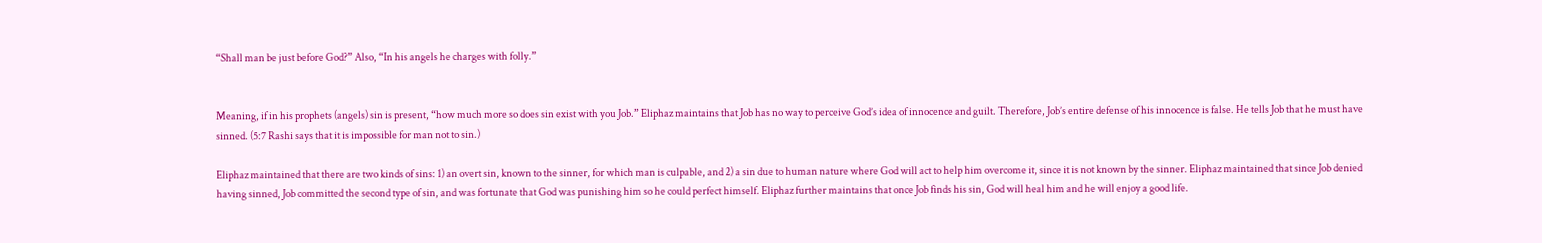“Shall man be just before God?” Also, “In his angels he charges with folly.”


Meaning, if in his prophets (angels) sin is present, “how much more so does sin exist with you Job.” Eliphaz maintains that Job has no way to perceive God’s idea of innocence and guilt. Therefore, Job’s entire defense of his innocence is false. He tells Job that he must have sinned. (5:7 Rashi says that it is impossible for man not to sin.)

Eliphaz maintained that there are two kinds of sins: 1) an overt sin, known to the sinner, for which man is culpable, and 2) a sin due to human nature where God will act to help him overcome it, since it is not known by the sinner. Eliphaz maintained that since Job denied having sinned, Job committed the second type of sin, and was fortunate that God was punishing him so he could perfect himself. Eliphaz further maintains that once Job finds his sin, God will heal him and he will enjoy a good life.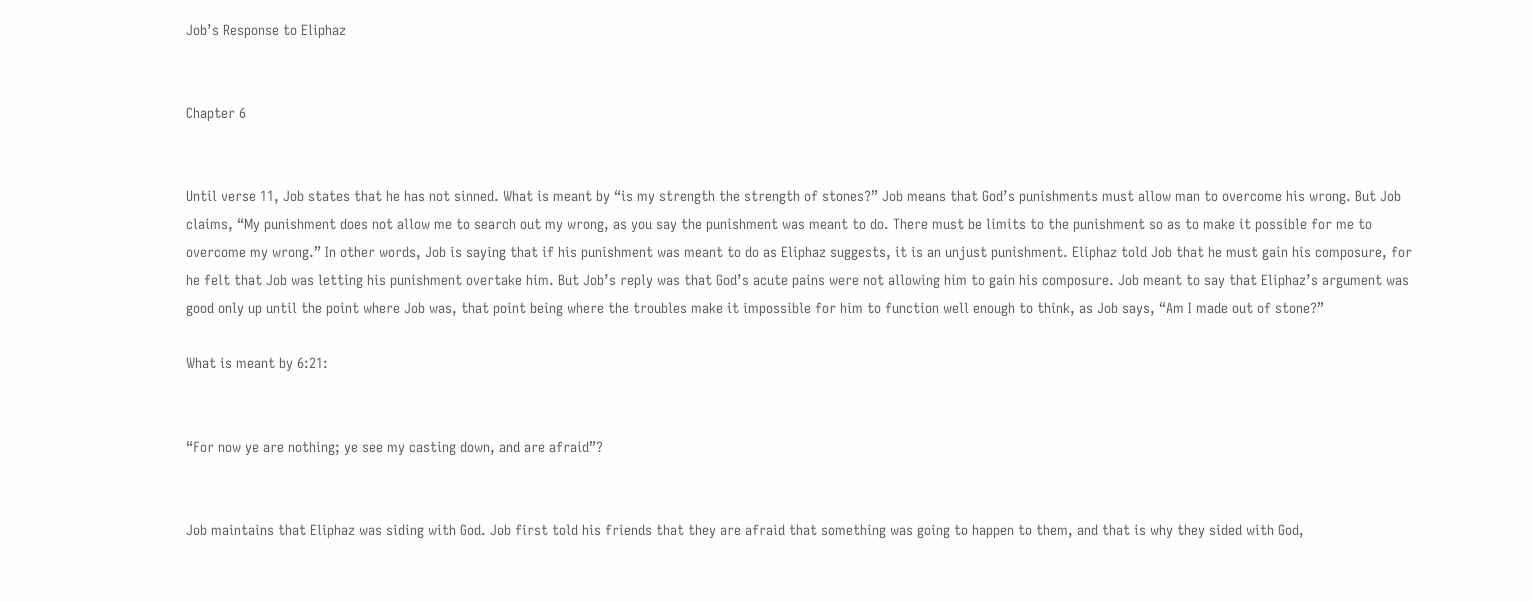Job’s Response to Eliphaz


Chapter 6


Until verse 11, Job states that he has not sinned. What is meant by “is my strength the strength of stones?” Job means that God’s punishments must allow man to overcome his wrong. But Job claims, “My punishment does not allow me to search out my wrong, as you say the punishment was meant to do. There must be limits to the punishment so as to make it possible for me to overcome my wrong.” In other words, Job is saying that if his punishment was meant to do as Eliphaz suggests, it is an unjust punishment. Eliphaz told Job that he must gain his composure, for he felt that Job was letting his punishment overtake him. But Job’s reply was that God’s acute pains were not allowing him to gain his composure. Job meant to say that Eliphaz’s argument was good only up until the point where Job was, that point being where the troubles make it impossible for him to function well enough to think, as Job says, “Am I made out of stone?”

What is meant by 6:21:


“For now ye are nothing; ye see my casting down, and are afraid”?


Job maintains that Eliphaz was siding with God. Job first told his friends that they are afraid that something was going to happen to them, and that is why they sided with God,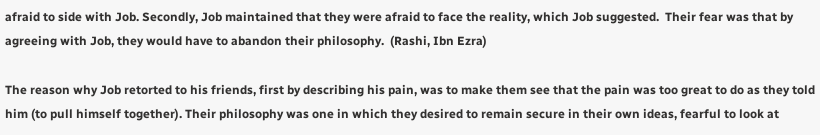afraid to side with Job. Secondly, Job maintained that they were afraid to face the reality, which Job suggested.  Their fear was that by agreeing with Job, they would have to abandon their philosophy.  (Rashi, Ibn Ezra)

The reason why Job retorted to his friends, first by describing his pain, was to make them see that the pain was too great to do as they told him (to pull himself together). Their philosophy was one in which they desired to remain secure in their own ideas, fearful to look at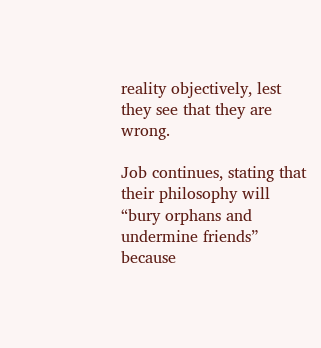reality objectively, lest they see that they are wrong.

Job continues, stating that their philosophy will “bury orphans and undermine friends” because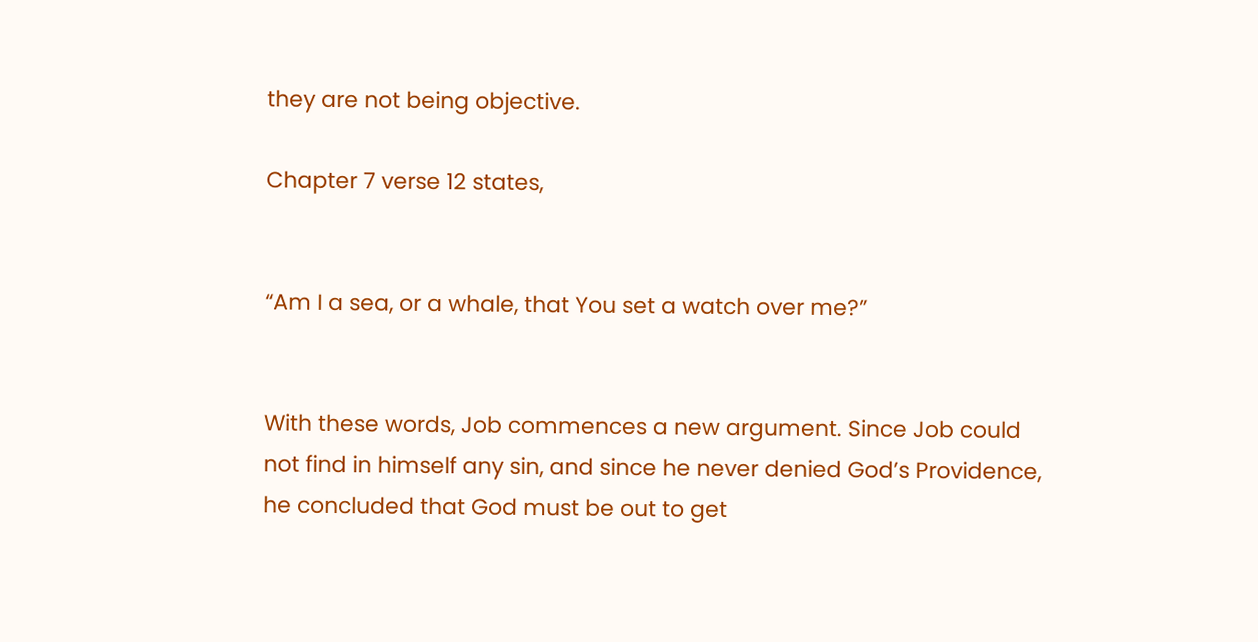they are not being objective.

Chapter 7 verse 12 states,


“Am I a sea, or a whale, that You set a watch over me?”


With these words, Job commences a new argument. Since Job could not find in himself any sin, and since he never denied God’s Providence, he concluded that God must be out to get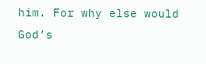him. For why else would God’s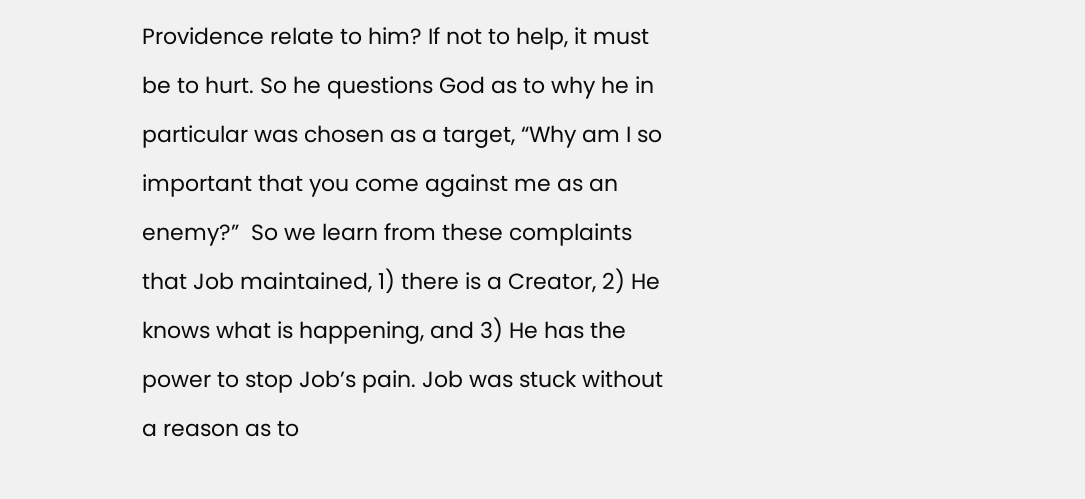Providence relate to him? If not to help, it must be to hurt. So he questions God as to why he in particular was chosen as a target, “Why am I so important that you come against me as an enemy?”  So we learn from these complaints that Job maintained, 1) there is a Creator, 2) He knows what is happening, and 3) He has the power to stop Job’s pain. Job was stuck without a reason as to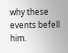why these events befell him.